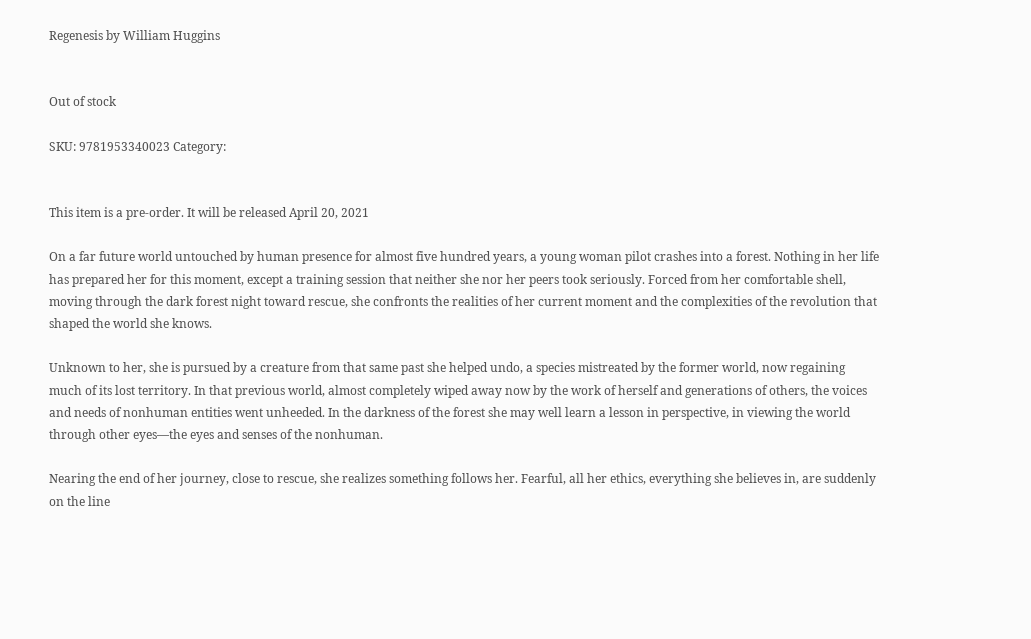Regenesis by William Huggins


Out of stock

SKU: 9781953340023 Category:


This item is a pre-order. It will be released April 20, 2021

On a far future world untouched by human presence for almost five hundred years, a young woman pilot crashes into a forest. Nothing in her life has prepared her for this moment, except a training session that neither she nor her peers took seriously. Forced from her comfortable shell, moving through the dark forest night toward rescue, she confronts the realities of her current moment and the complexities of the revolution that shaped the world she knows.

Unknown to her, she is pursued by a creature from that same past she helped undo, a species mistreated by the former world, now regaining much of its lost territory. In that previous world, almost completely wiped away now by the work of herself and generations of others, the voices and needs of nonhuman entities went unheeded. In the darkness of the forest she may well learn a lesson in perspective, in viewing the world through other eyes—the eyes and senses of the nonhuman.

Nearing the end of her journey, close to rescue, she realizes something follows her. Fearful, all her ethics, everything she believes in, are suddenly on the line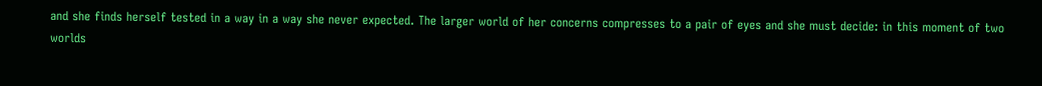and she finds herself tested in a way in a way she never expected. The larger world of her concerns compresses to a pair of eyes and she must decide: in this moment of two worlds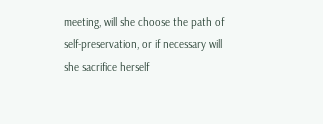meeting, will she choose the path of self-preservation, or if necessary will she sacrifice herself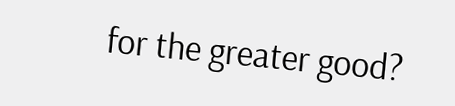for the greater good?